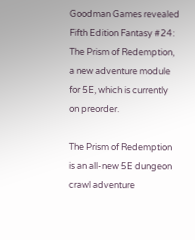Goodman Games revealed Fifth Edition Fantasy #24: The Prism of Redemption, a new adventure module for 5E, which is currently on preorder.

The Prism of Redemption is an all-new 5E dungeon crawl adventure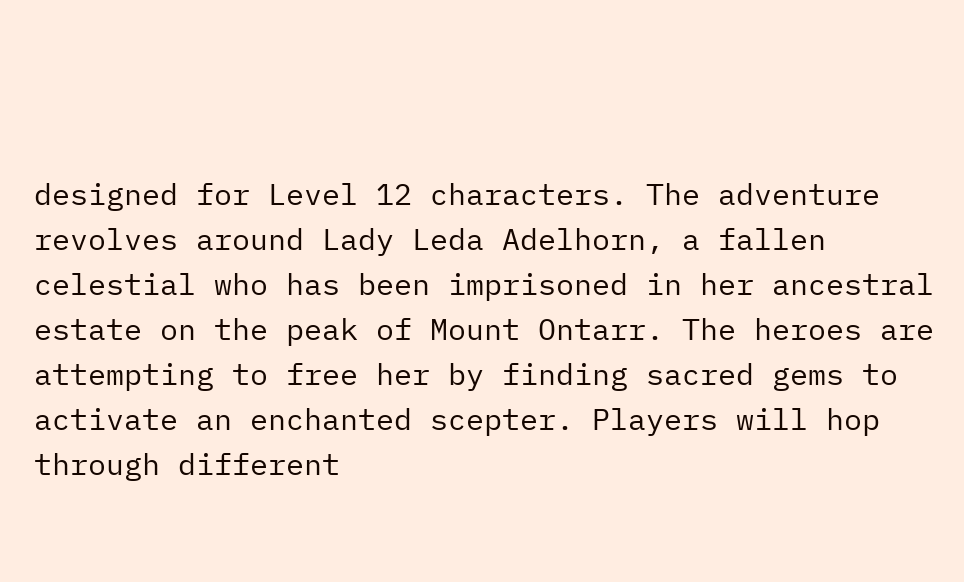designed for Level 12 characters. The adventure revolves around Lady Leda Adelhorn, a fallen celestial who has been imprisoned in her ancestral estate on the peak of Mount Ontarr. The heroes are attempting to free her by finding sacred gems to activate an enchanted scepter. Players will hop through different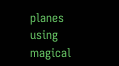planes using magical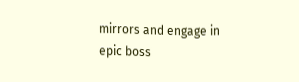mirrors and engage in epic boss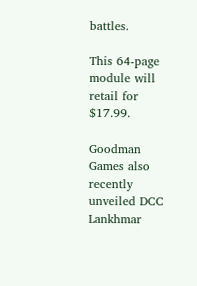battles.

This 64-page module will retail for $17.99.

Goodman Games also recently unveiled DCC Lankhmar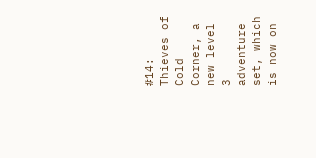#14: Thieves of Cold Corner, a new level 3 adventure set, which is now on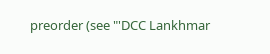preorder (see "'DCC Lankhmar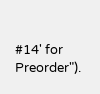#14' for Preorder").